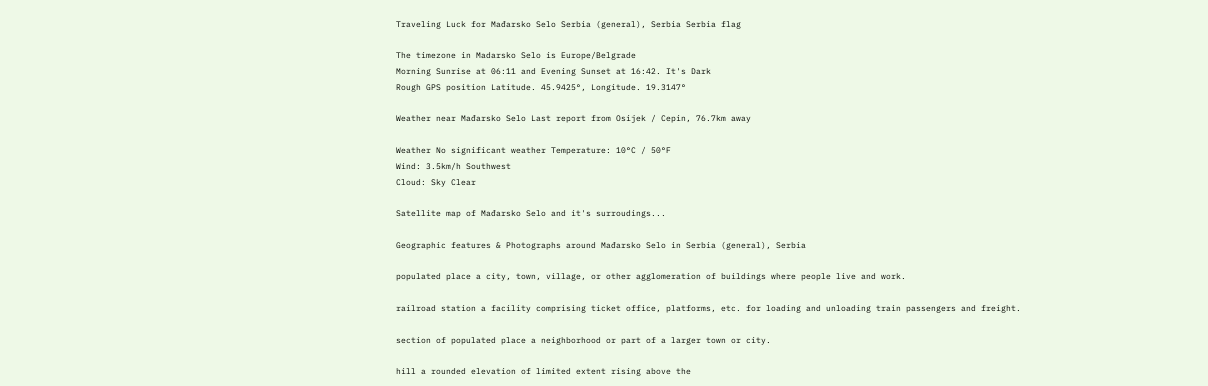Traveling Luck for Mađarsko Selo Serbia (general), Serbia Serbia flag

The timezone in Madarsko Selo is Europe/Belgrade
Morning Sunrise at 06:11 and Evening Sunset at 16:42. It's Dark
Rough GPS position Latitude. 45.9425°, Longitude. 19.3147°

Weather near Mađarsko Selo Last report from Osijek / Cepin, 76.7km away

Weather No significant weather Temperature: 10°C / 50°F
Wind: 3.5km/h Southwest
Cloud: Sky Clear

Satellite map of Mađarsko Selo and it's surroudings...

Geographic features & Photographs around Mađarsko Selo in Serbia (general), Serbia

populated place a city, town, village, or other agglomeration of buildings where people live and work.

railroad station a facility comprising ticket office, platforms, etc. for loading and unloading train passengers and freight.

section of populated place a neighborhood or part of a larger town or city.

hill a rounded elevation of limited extent rising above the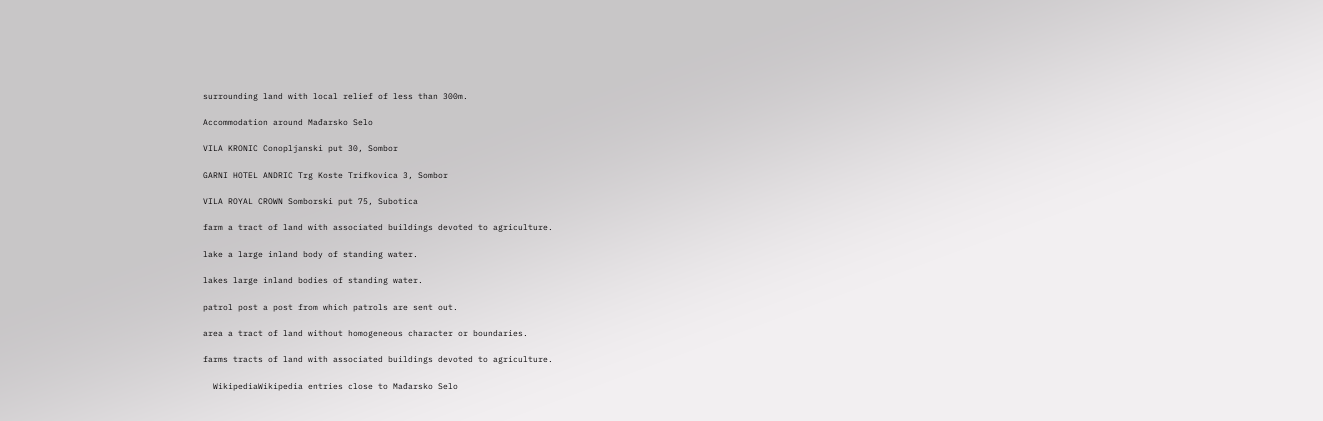surrounding land with local relief of less than 300m.

Accommodation around Mađarsko Selo

VILA KRONIC Conopljanski put 30, Sombor

GARNI HOTEL ANDRIC Trg Koste Trifkovica 3, Sombor

VILA ROYAL CROWN Somborski put 75, Subotica

farm a tract of land with associated buildings devoted to agriculture.

lake a large inland body of standing water.

lakes large inland bodies of standing water.

patrol post a post from which patrols are sent out.

area a tract of land without homogeneous character or boundaries.

farms tracts of land with associated buildings devoted to agriculture.

  WikipediaWikipedia entries close to Mađarsko Selo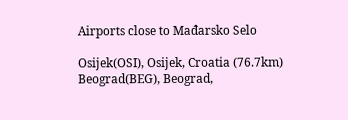Airports close to Mađarsko Selo

Osijek(OSI), Osijek, Croatia (76.7km)
Beograd(BEG), Beograd,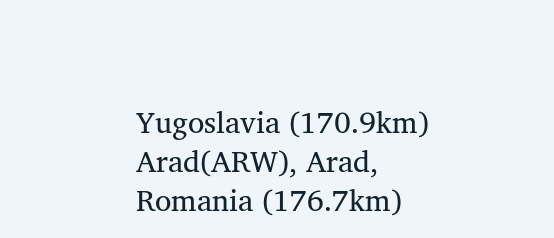Yugoslavia (170.9km)
Arad(ARW), Arad, Romania (176.7km)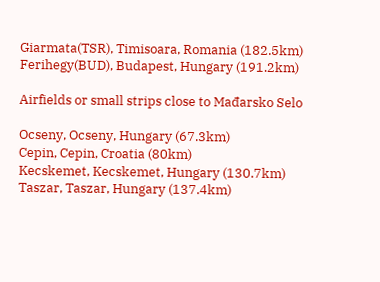Giarmata(TSR), Timisoara, Romania (182.5km)
Ferihegy(BUD), Budapest, Hungary (191.2km)

Airfields or small strips close to Mađarsko Selo

Ocseny, Ocseny, Hungary (67.3km)
Cepin, Cepin, Croatia (80km)
Kecskemet, Kecskemet, Hungary (130.7km)
Taszar, Taszar, Hungary (137.4km)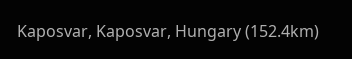Kaposvar, Kaposvar, Hungary (152.4km)